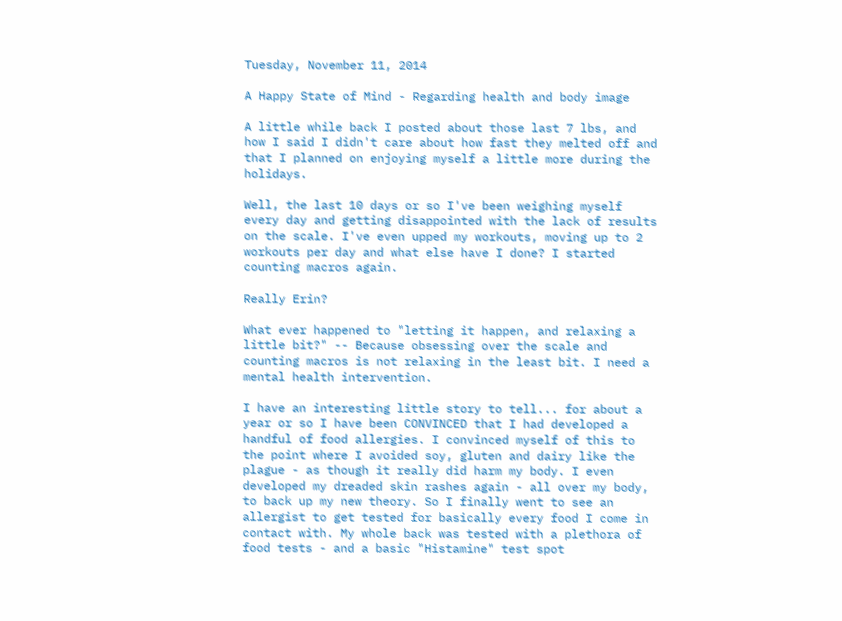Tuesday, November 11, 2014

A Happy State of Mind - Regarding health and body image

A little while back I posted about those last 7 lbs, and how I said I didn't care about how fast they melted off and that I planned on enjoying myself a little more during the holidays.

Well, the last 10 days or so I've been weighing myself every day and getting disappointed with the lack of results on the scale. I've even upped my workouts, moving up to 2 workouts per day and what else have I done? I started counting macros again.

Really Erin?

What ever happened to "letting it happen, and relaxing a little bit?" -- Because obsessing over the scale and counting macros is not relaxing in the least bit. I need a mental health intervention.

I have an interesting little story to tell... for about a year or so I have been CONVINCED that I had developed a handful of food allergies. I convinced myself of this to the point where I avoided soy, gluten and dairy like the plague - as though it really did harm my body. I even developed my dreaded skin rashes again - all over my body, to back up my new theory. So I finally went to see an allergist to get tested for basically every food I come in contact with. My whole back was tested with a plethora of food tests - and a basic "Histamine" test spot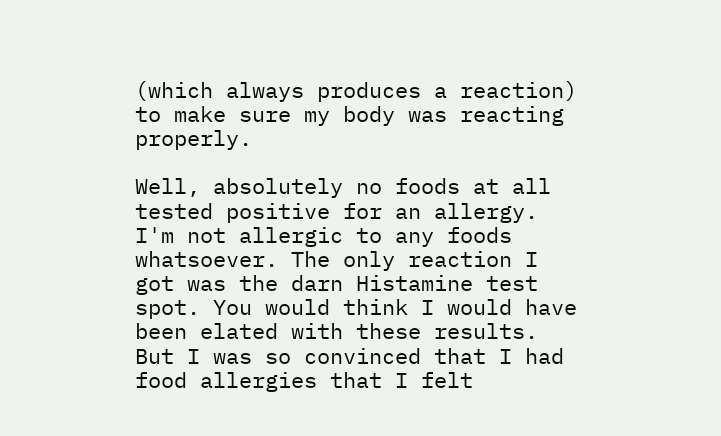(which always produces a reaction) to make sure my body was reacting properly.

Well, absolutely no foods at all tested positive for an allergy. I'm not allergic to any foods whatsoever. The only reaction I got was the darn Histamine test spot. You would think I would have been elated with these results. But I was so convinced that I had food allergies that I felt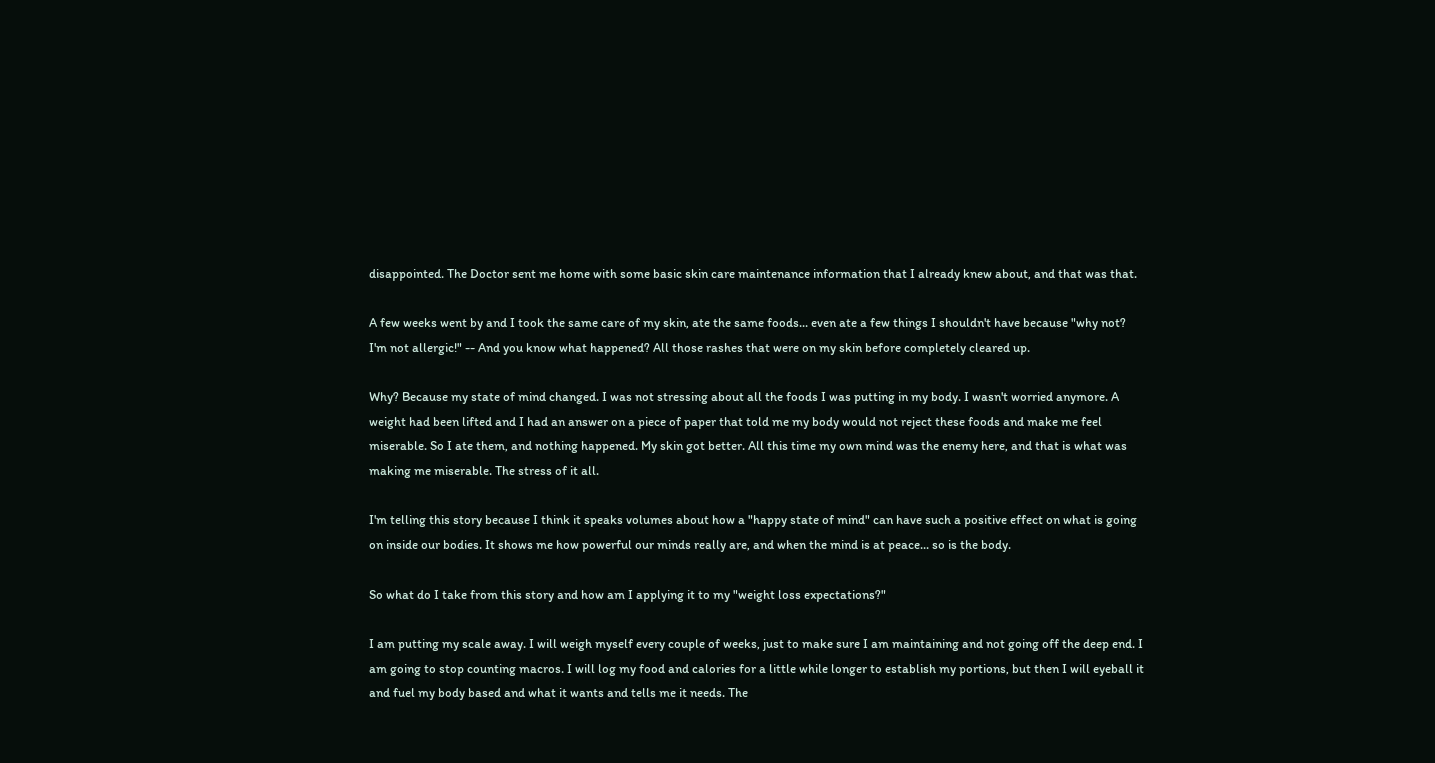disappointed. The Doctor sent me home with some basic skin care maintenance information that I already knew about, and that was that.

A few weeks went by and I took the same care of my skin, ate the same foods... even ate a few things I shouldn't have because "why not? I'm not allergic!" -- And you know what happened? All those rashes that were on my skin before completely cleared up.

Why? Because my state of mind changed. I was not stressing about all the foods I was putting in my body. I wasn't worried anymore. A weight had been lifted and I had an answer on a piece of paper that told me my body would not reject these foods and make me feel miserable. So I ate them, and nothing happened. My skin got better. All this time my own mind was the enemy here, and that is what was making me miserable. The stress of it all.

I'm telling this story because I think it speaks volumes about how a "happy state of mind" can have such a positive effect on what is going on inside our bodies. It shows me how powerful our minds really are, and when the mind is at peace... so is the body.

So what do I take from this story and how am I applying it to my "weight loss expectations?"

I am putting my scale away. I will weigh myself every couple of weeks, just to make sure I am maintaining and not going off the deep end. I am going to stop counting macros. I will log my food and calories for a little while longer to establish my portions, but then I will eyeball it and fuel my body based and what it wants and tells me it needs. The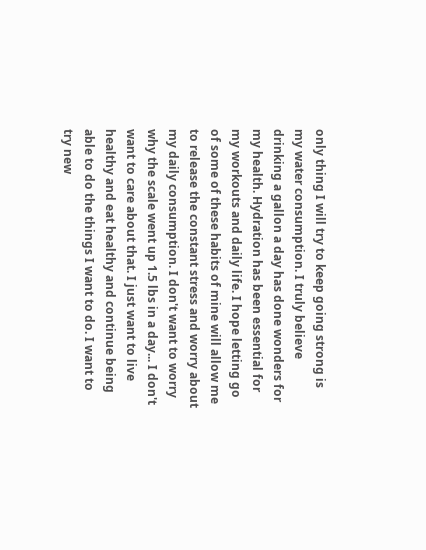only thing I will try to keep going strong is my water consumption. I truly believe drinking a gallon a day has done wonders for my health. Hydration has been essential for my workouts and daily life. I hope letting go of some of these habits of mine will allow me to release the constant stress and worry about my daily consumption. I don't want to worry why the scale went up 1.5 lbs in a day... I don't want to care about that. I just want to live healthy and eat healthy and continue being able to do the things I want to do. I want to try new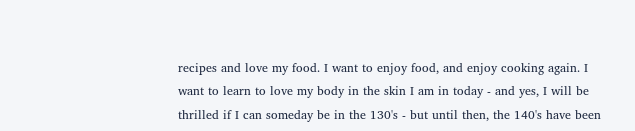recipes and love my food. I want to enjoy food, and enjoy cooking again. I want to learn to love my body in the skin I am in today - and yes, I will be thrilled if I can someday be in the 130's - but until then, the 140's have been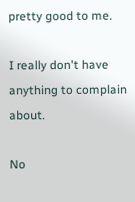pretty good to me.

I really don't have anything to complain about.

No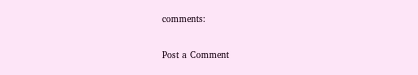comments:

Post a Comment